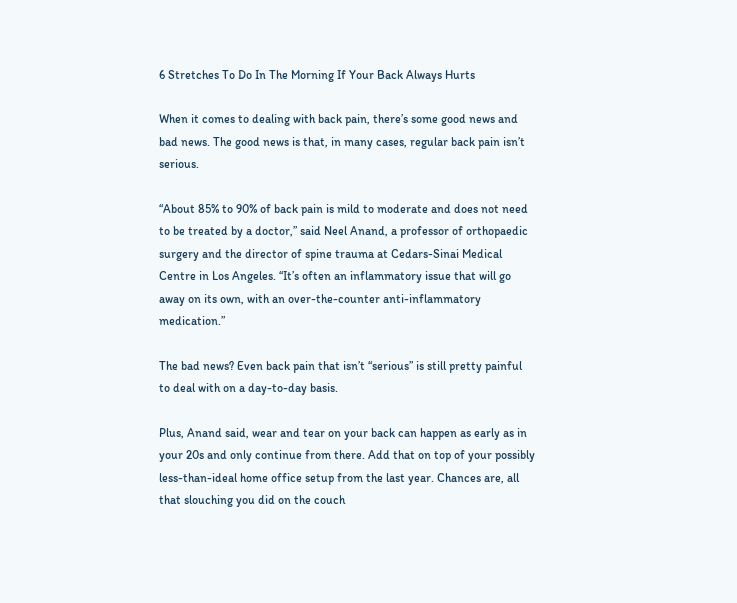6 Stretches To Do In The Morning If Your Back Always Hurts

When it comes to dealing with back pain, there’s some good news and bad news. The good news is that, in many cases, regular back pain isn’t serious.

“About 85% to 90% of back pain is mild to moderate and does not need to be treated by a doctor,” said Neel Anand, a professor of orthopaedic surgery and the director of spine trauma at Cedars-Sinai Medical Centre in Los Angeles. “It’s often an inflammatory issue that will go away on its own, with an over-the-counter anti-inflammatory medication.”

The bad news? Even back pain that isn’t “serious” is still pretty painful to deal with on a day-to-day basis.

Plus, Anand said, wear and tear on your back can happen as early as in your 20s and only continue from there. Add that on top of your possibly less-than-ideal home office setup from the last year. Chances are, all that slouching you did on the couch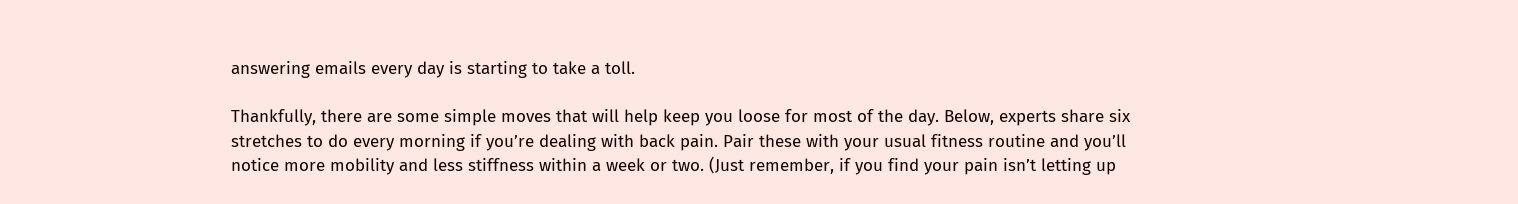answering emails every day is starting to take a toll.

Thankfully, there are some simple moves that will help keep you loose for most of the day. Below, experts share six stretches to do every morning if you’re dealing with back pain. Pair these with your usual fitness routine and you’ll notice more mobility and less stiffness within a week or two. (Just remember, if you find your pain isn’t letting up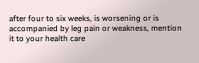after four to six weeks, is worsening or is accompanied by leg pain or weakness, mention it to your health care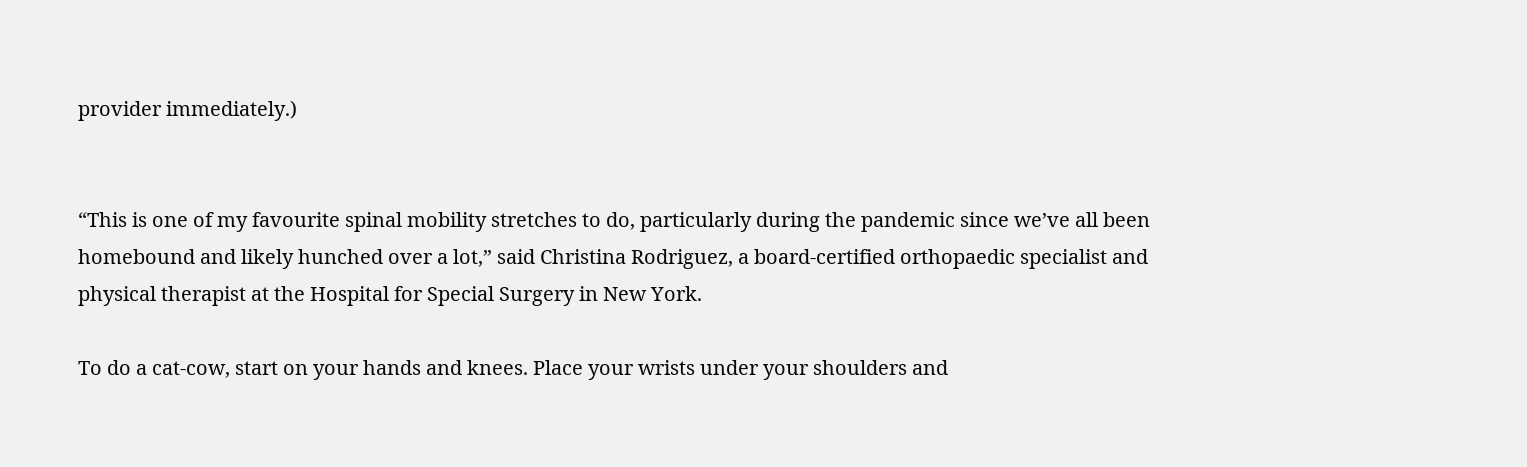provider immediately.)


“This is one of my favourite spinal mobility stretches to do, particularly during the pandemic since we’ve all been homebound and likely hunched over a lot,” said Christina Rodriguez, a board-certified orthopaedic specialist and physical therapist at the Hospital for Special Surgery in New York.

To do a cat-cow, start on your hands and knees. Place your wrists under your shoulders and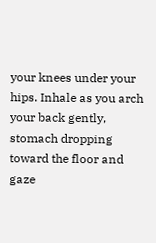your knees under your hips. Inhale as you arch your back gently, stomach dropping toward the floor and gaze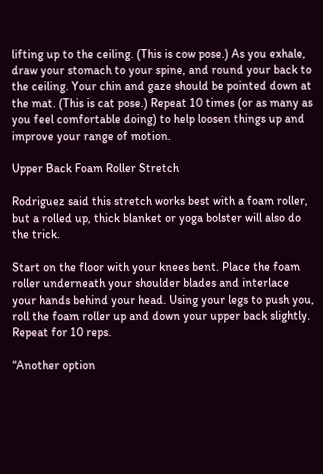lifting up to the ceiling. (This is cow pose.) As you exhale, draw your stomach to your spine, and round your back to the ceiling. Your chin and gaze should be pointed down at the mat. (This is cat pose.) Repeat 10 times (or as many as you feel comfortable doing) to help loosen things up and improve your range of motion.

Upper Back Foam Roller Stretch

Rodriguez said this stretch works best with a foam roller, but a rolled up, thick blanket or yoga bolster will also do the trick.

Start on the floor with your knees bent. Place the foam roller underneath your shoulder blades and interlace your hands behind your head. Using your legs to push you, roll the foam roller up and down your upper back slightly. Repeat for 10 reps.

“Another option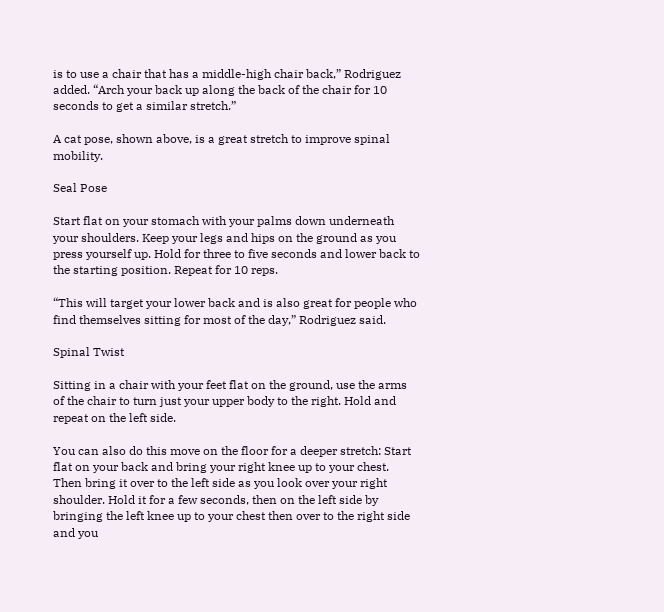is to use a chair that has a middle-high chair back,” Rodriguez added. “Arch your back up along the back of the chair for 10 seconds to get a similar stretch.”

A cat pose, shown above, is a great stretch to improve spinal mobility.

Seal Pose

Start flat on your stomach with your palms down underneath your shoulders. Keep your legs and hips on the ground as you press yourself up. Hold for three to five seconds and lower back to the starting position. Repeat for 10 reps.

“This will target your lower back and is also great for people who find themselves sitting for most of the day,” Rodriguez said.

Spinal Twist

Sitting in a chair with your feet flat on the ground, use the arms of the chair to turn just your upper body to the right. Hold and repeat on the left side.

You can also do this move on the floor for a deeper stretch: Start flat on your back and bring your right knee up to your chest. Then bring it over to the left side as you look over your right shoulder. Hold it for a few seconds, then on the left side by bringing the left knee up to your chest then over to the right side and you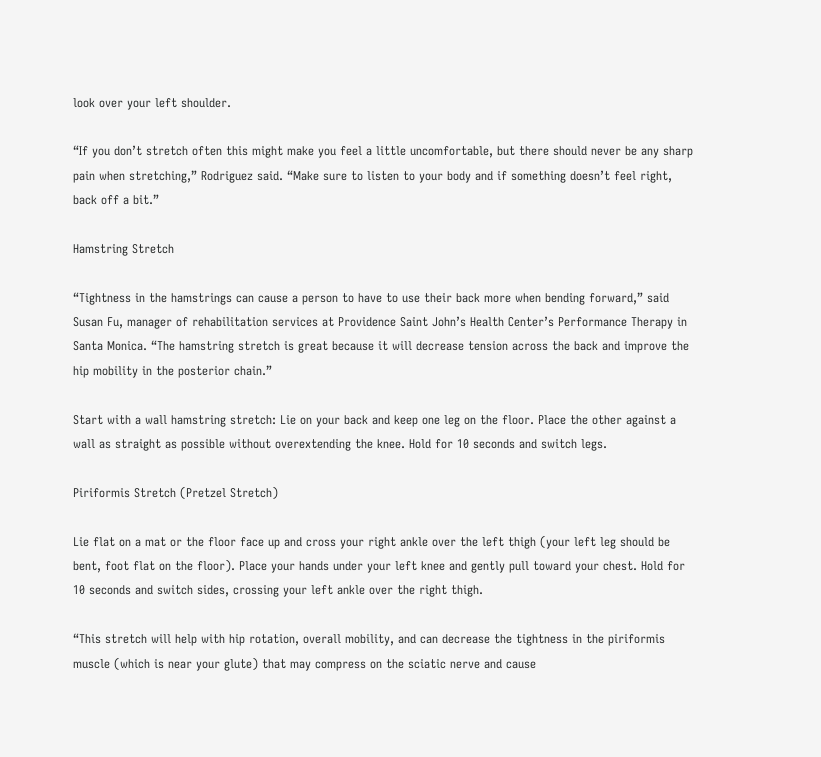look over your left shoulder.

“If you don’t stretch often this might make you feel a little uncomfortable, but there should never be any sharp pain when stretching,” Rodriguez said. “Make sure to listen to your body and if something doesn’t feel right, back off a bit.”

Hamstring Stretch

“Tightness in the hamstrings can cause a person to have to use their back more when bending forward,” said Susan Fu, manager of rehabilitation services at Providence Saint John’s Health Center’s Performance Therapy in Santa Monica. “The hamstring stretch is great because it will decrease tension across the back and improve the hip mobility in the posterior chain.”

Start with a wall hamstring stretch: Lie on your back and keep one leg on the floor. Place the other against a wall as straight as possible without overextending the knee. Hold for 10 seconds and switch legs.

Piriformis Stretch (Pretzel Stretch)

Lie flat on a mat or the floor face up and cross your right ankle over the left thigh (your left leg should be bent, foot flat on the floor). Place your hands under your left knee and gently pull toward your chest. Hold for 10 seconds and switch sides, crossing your left ankle over the right thigh.

“This stretch will help with hip rotation, overall mobility, and can decrease the tightness in the piriformis muscle (which is near your glute) that may compress on the sciatic nerve and cause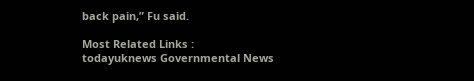back pain,” Fu said.

Most Related Links :
todayuknews Governmental News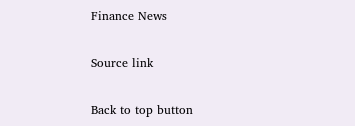Finance News

Source link

Back to top button